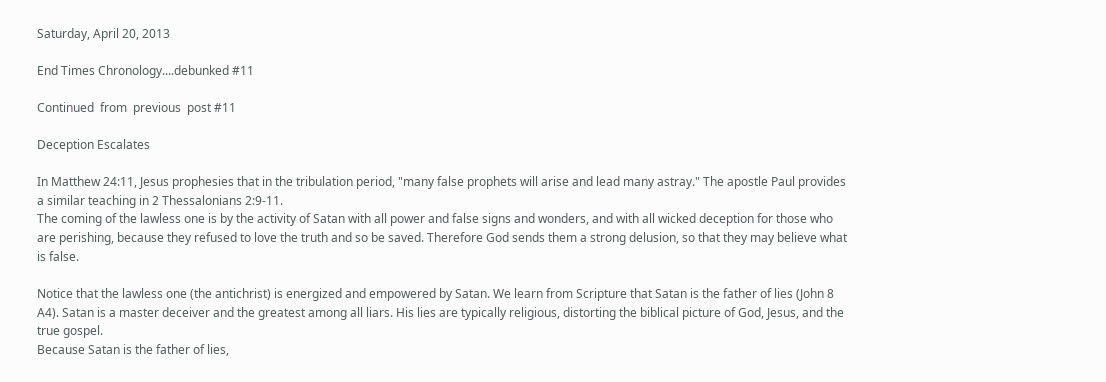Saturday, April 20, 2013

End Times Chronology....debunked #11

Continued  from  previous  post #11

Deception Escalates

In Matthew 24:11, Jesus prophesies that in the tribulation period, "many false prophets will arise and lead many astray." The apostle Paul provides a similar teaching in 2 Thessalonians 2:9-11.
The coming of the lawless one is by the activity of Satan with all power and false signs and wonders, and with all wicked deception for those who are perishing, because they refused to love the truth and so be saved. Therefore God sends them a strong delusion, so that they may believe what is false.

Notice that the lawless one (the antichrist) is energized and empowered by Satan. We learn from Scripture that Satan is the father of lies (John 8 A4). Satan is a master deceiver and the greatest among all liars. His lies are typically religious, distorting the biblical picture of God, Jesus, and the true gospel.
Because Satan is the father of lies,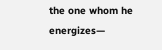the one whom he energizes—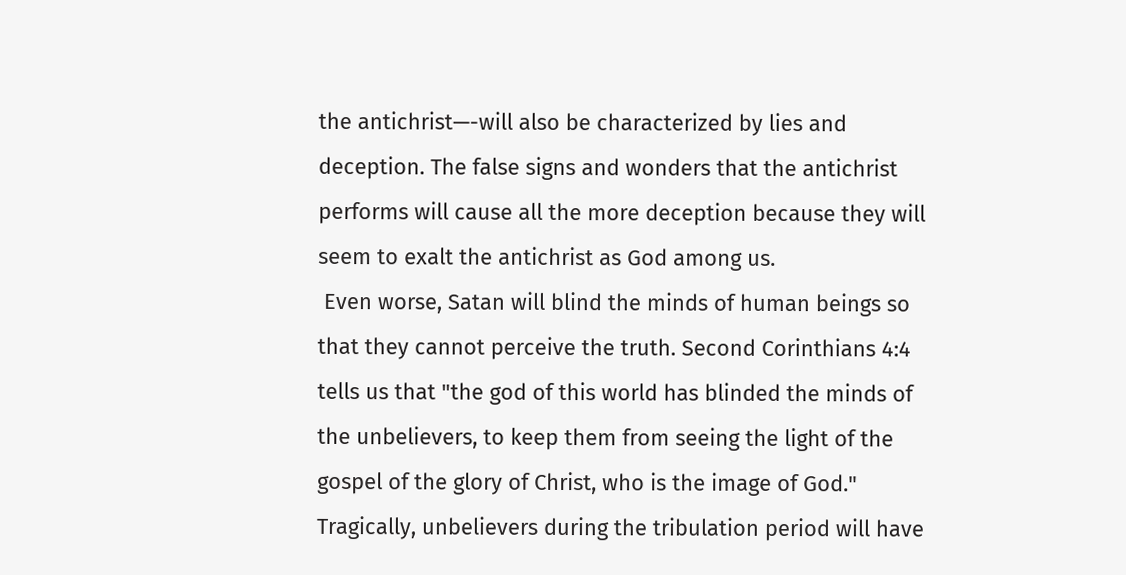the antichrist—-will also be characterized by lies and deception. The false signs and wonders that the antichrist performs will cause all the more deception because they will seem to exalt the antichrist as God among us.
 Even worse, Satan will blind the minds of human beings so that they cannot perceive the truth. Second Corinthians 4:4 tells us that "the god of this world has blinded the minds of the unbelievers, to keep them from seeing the light of the gospel of the glory of Christ, who is the image of God."
Tragically, unbelievers during the tribulation period will have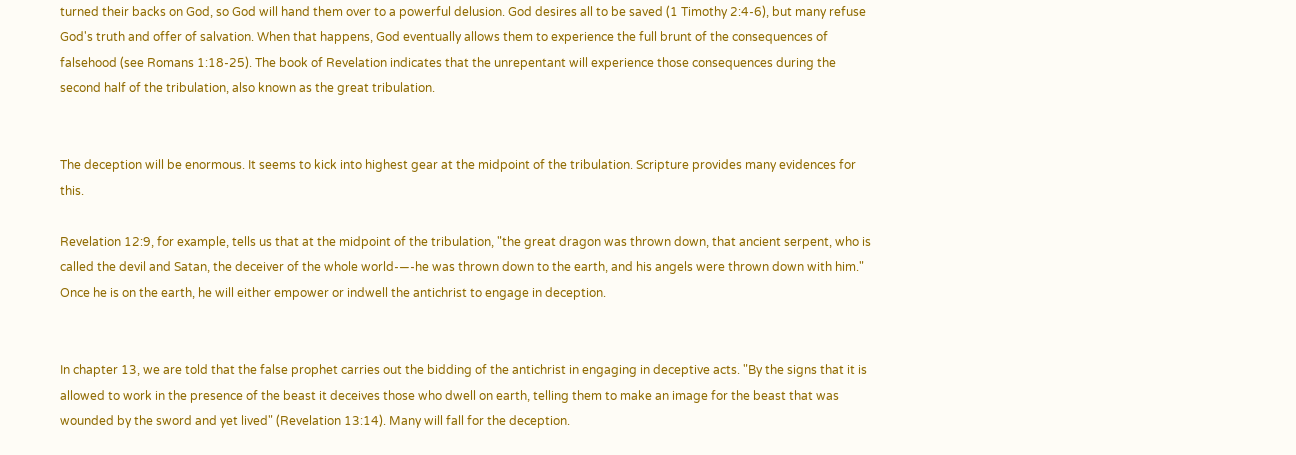turned their backs on God, so God will hand them over to a powerful delusion. God desires all to be saved (1 Timothy 2:4-6), but many refuse God's truth and offer of salvation. When that happens, God eventually allows them to experience the full brunt of the consequences of falsehood (see Romans 1:18-25). The book of Revelation indicates that the unrepentant will experience those consequences during the second half of the tribulation, also known as the great tribulation.


The deception will be enormous. It seems to kick into highest gear at the midpoint of the tribulation. Scripture provides many evidences for this.

Revelation 12:9, for example, tells us that at the midpoint of the tribulation, "the great dragon was thrown down, that ancient serpent, who is called the devil and Satan, the deceiver of the whole world-—-he was thrown down to the earth, and his angels were thrown down with him." Once he is on the earth, he will either empower or indwell the antichrist to engage in deception.


In chapter 13, we are told that the false prophet carries out the bidding of the antichrist in engaging in deceptive acts. "By the signs that it is allowed to work in the presence of the beast it deceives those who dwell on earth, telling them to make an image for the beast that was wounded by the sword and yet lived" (Revelation 13:14). Many will fall for the deception.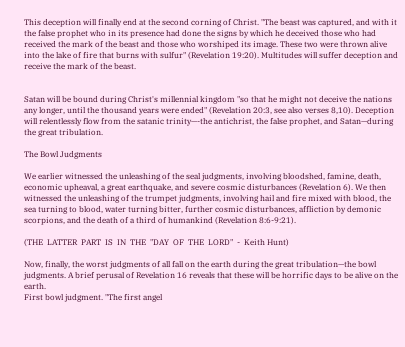This deception will finally end at the second corning of Christ. "The beast was captured, and with it the false prophet who in its presence had done the signs by which he deceived those who had received the mark of the beast and those who worshiped its image. These two were thrown alive into the lake of fire that burns with sulfur" (Revelation 19:20). Multitudes will suffer deception and receive the mark of the beast.


Satan will be bound during Christ's millennial kingdom "so that he might not deceive the nations any longer, until the thousand years were ended" (Revelation 20:3, see also verses 8,10). Deception will relentlessly flow from the satanic trinity—-the antichrist, the false prophet, and Satan—during the great tribulation.

The Bowl Judgments

We earlier witnessed the unleashing of the seal judgments, involving bloodshed, famine, death, economic upheaval, a great earthquake, and severe cosmic disturbances (Revelation 6). We then witnessed the unleashing of the trumpet judgments, involving hail and fire mixed with blood, the sea turning to blood, water turning bitter, further cosmic disturbances, affliction by demonic scorpions, and the death of a third of humankind (Revelation 8:6-9:21).

(THE  LATTER  PART  IS  IN  THE  "DAY  OF  THE  LORD"  -  Keith Hunt)

Now, finally, the worst judgments of all fall on the earth during the great tribulation—the bowl judgments. A brief perusal of Revelation 16 reveals that these will be horrific days to be alive on the earth.
First bowl judgment. "The first angel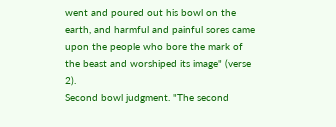went and poured out his bowl on the earth, and harmful and painful sores came upon the people who bore the mark of the beast and worshiped its image" (verse 2).
Second bowl judgment. "The second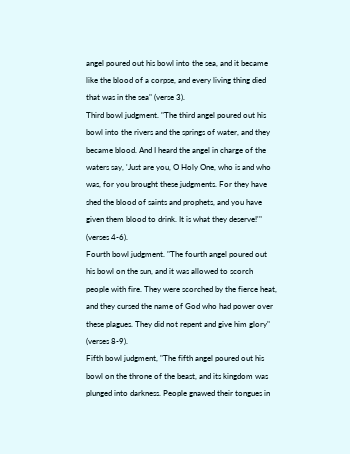angel poured out his bowl into the sea, and it became like the blood of a corpse, and every living thing died that was in the sea" (verse 3).
Third bowl judgment. "The third angel poured out his bowl into the rivers and the springs of water, and they became blood. And I heard the angel in charge of the waters say, 'Just are you, O Holy One, who is and who was, for you brought these judgments. For they have shed the blood of saints and prophets, and you have given them blood to drink. It is what they deserve!'" (verses 4-6).
Fourth bowl judgment. "The fourth angel poured out his bowl on the sun, and it was allowed to scorch people with fire. They were scorched by the fierce heat, and they cursed the name of God who had power over these plagues. They did not repent and give him glory" (verses 8-9).
Fifth bowl judgment, "The fifth angel poured out his bowl on the throne of the beast, and its kingdom was plunged into darkness. People gnawed their tongues in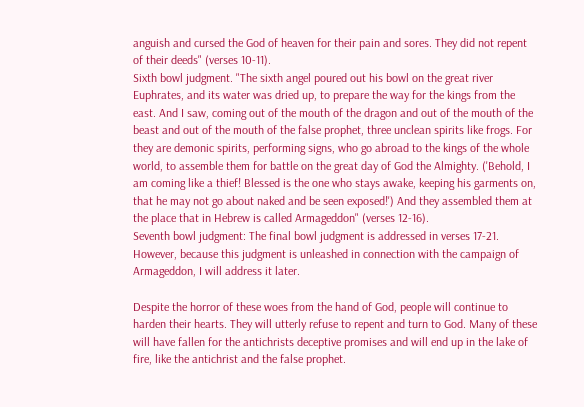anguish and cursed the God of heaven for their pain and sores. They did not repent of their deeds" (verses 10-11).
Sixth bowl judgment. "The sixth angel poured out his bowl on the great river Euphrates, and its water was dried up, to prepare the way for the kings from the east. And I saw, coming out of the mouth of the dragon and out of the mouth of the beast and out of the mouth of the false prophet, three unclean spirits like frogs. For they are demonic spirits, performing signs, who go abroad to the kings of the whole world, to assemble them for battle on the great day of God the Almighty. ('Behold, I am coming like a thief! Blessed is the one who stays awake, keeping his garments on, that he may not go about naked and be seen exposed!') And they assembled them at the place that in Hebrew is called Armageddon" (verses 12-16).
Seventh bowl judgment: The final bowl judgment is addressed in verses 17-21. However, because this judgment is unleashed in connection with the campaign of Armageddon, I will address it later.

Despite the horror of these woes from the hand of God, people will continue to harden their hearts. They will utterly refuse to repent and turn to God. Many of these will have fallen for the antichrists deceptive promises and will end up in the lake of fire, like the antichrist and the false prophet.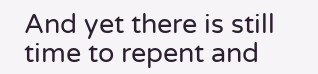And yet there is still time to repent and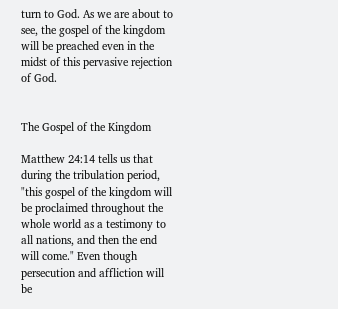turn to God. As we are about to see, the gospel of the kingdom will be preached even in the midst of this pervasive rejection of God.


The Gospel of the Kingdom

Matthew 24:14 tells us that during the tribulation period, "this gospel of the kingdom will be proclaimed throughout the whole world as a testimony to all nations, and then the end will come." Even though persecution and affliction will be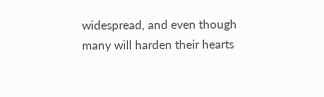widespread, and even though many will harden their hearts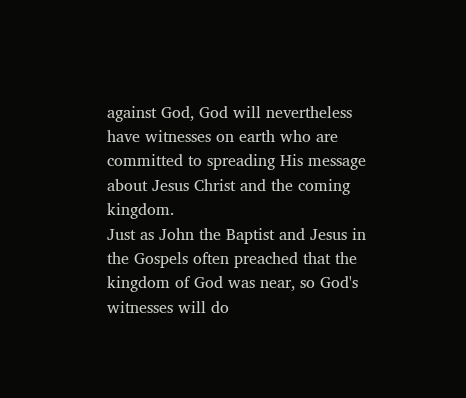against God, God will nevertheless have witnesses on earth who are committed to spreading His message about Jesus Christ and the coming kingdom.
Just as John the Baptist and Jesus in the Gospels often preached that the kingdom of God was near, so God's witnesses will do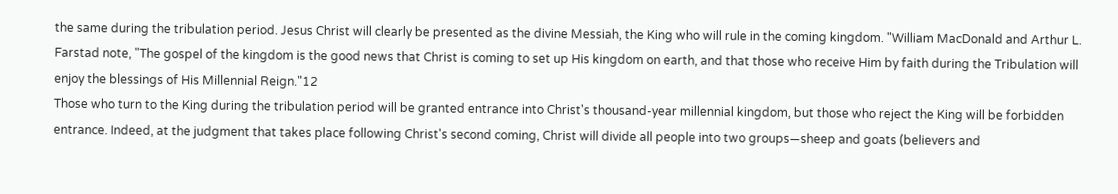the same during the tribulation period. Jesus Christ will clearly be presented as the divine Messiah, the King who will rule in the coming kingdom. "William MacDonald and Arthur L. Farstad note, "The gospel of the kingdom is the good news that Christ is coming to set up His kingdom on earth, and that those who receive Him by faith during the Tribulation will enjoy the blessings of His Millennial Reign."12
Those who turn to the King during the tribulation period will be granted entrance into Christ's thousand-year millennial kingdom, but those who reject the King will be forbidden entrance. Indeed, at the judgment that takes place following Christ's second coming, Christ will divide all people into two groups—sheep and goats (believers and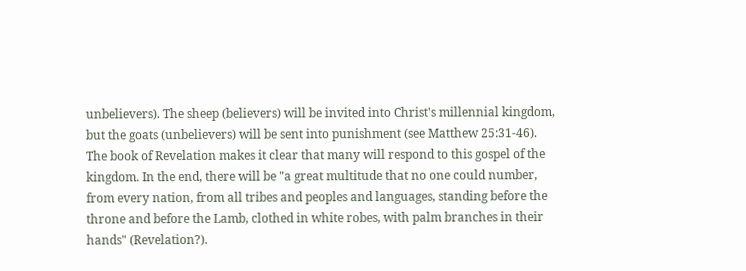unbelievers). The sheep (believers) will be invited into Christ's millennial kingdom, but the goats (unbelievers) will be sent into punishment (see Matthew 25:31-46).
The book of Revelation makes it clear that many will respond to this gospel of the kingdom. In the end, there will be "a great multitude that no one could number, from every nation, from all tribes and peoples and languages, standing before the throne and before the Lamb, clothed in white robes, with palm branches in their hands" (Revelation?).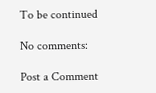To be continued

No comments:

Post a Comment